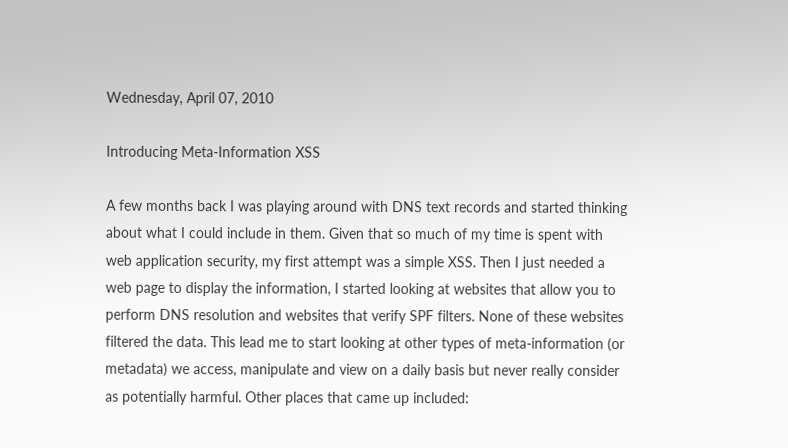Wednesday, April 07, 2010

Introducing Meta-Information XSS

A few months back I was playing around with DNS text records and started thinking about what I could include in them. Given that so much of my time is spent with web application security, my first attempt was a simple XSS. Then I just needed a web page to display the information, I started looking at websites that allow you to perform DNS resolution and websites that verify SPF filters. None of these websites filtered the data. This lead me to start looking at other types of meta-information (or metadata) we access, manipulate and view on a daily basis but never really consider as potentially harmful. Other places that came up included: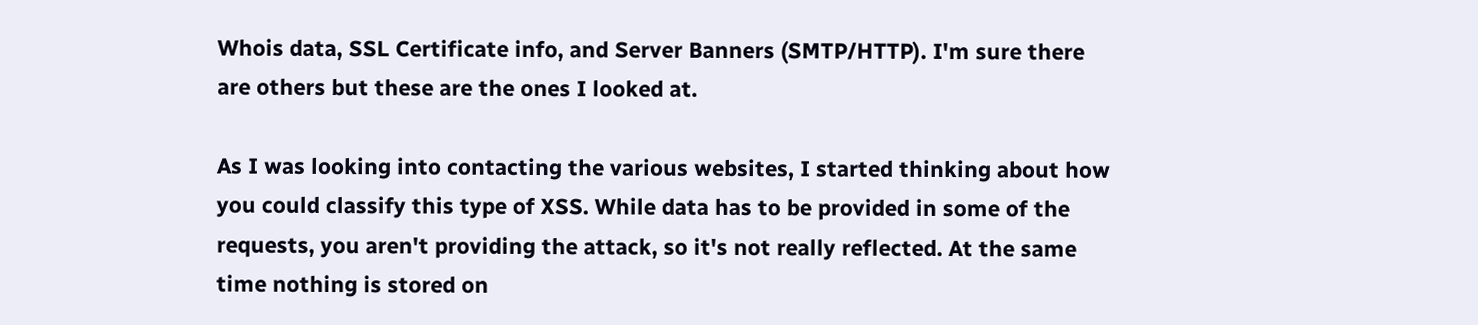Whois data, SSL Certificate info, and Server Banners (SMTP/HTTP). I'm sure there are others but these are the ones I looked at.

As I was looking into contacting the various websites, I started thinking about how you could classify this type of XSS. While data has to be provided in some of the requests, you aren't providing the attack, so it's not really reflected. At the same time nothing is stored on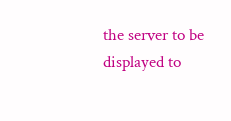the server to be displayed to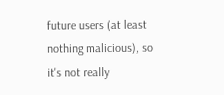future users (at least nothing malicious), so it's not really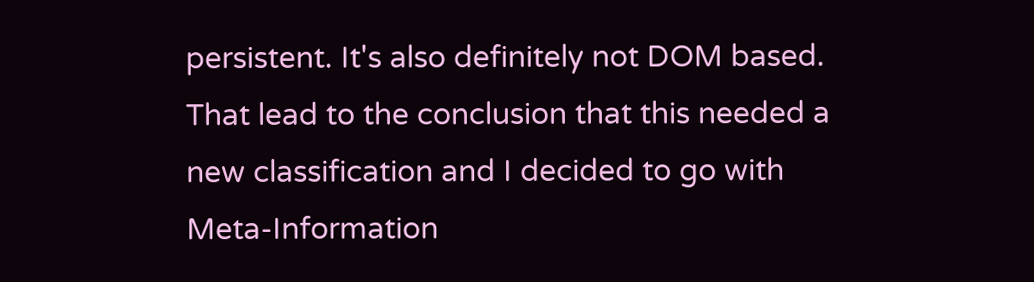persistent. It's also definitely not DOM based. That lead to the conclusion that this needed a new classification and I decided to go with Meta-Information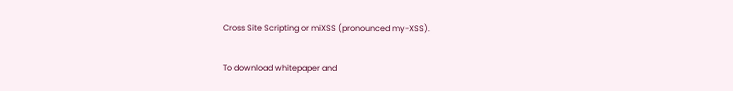Cross Site Scripting or miXSS (pronounced my-XSS).

To download whitepaper and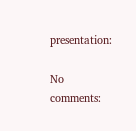presentation:

No comments: